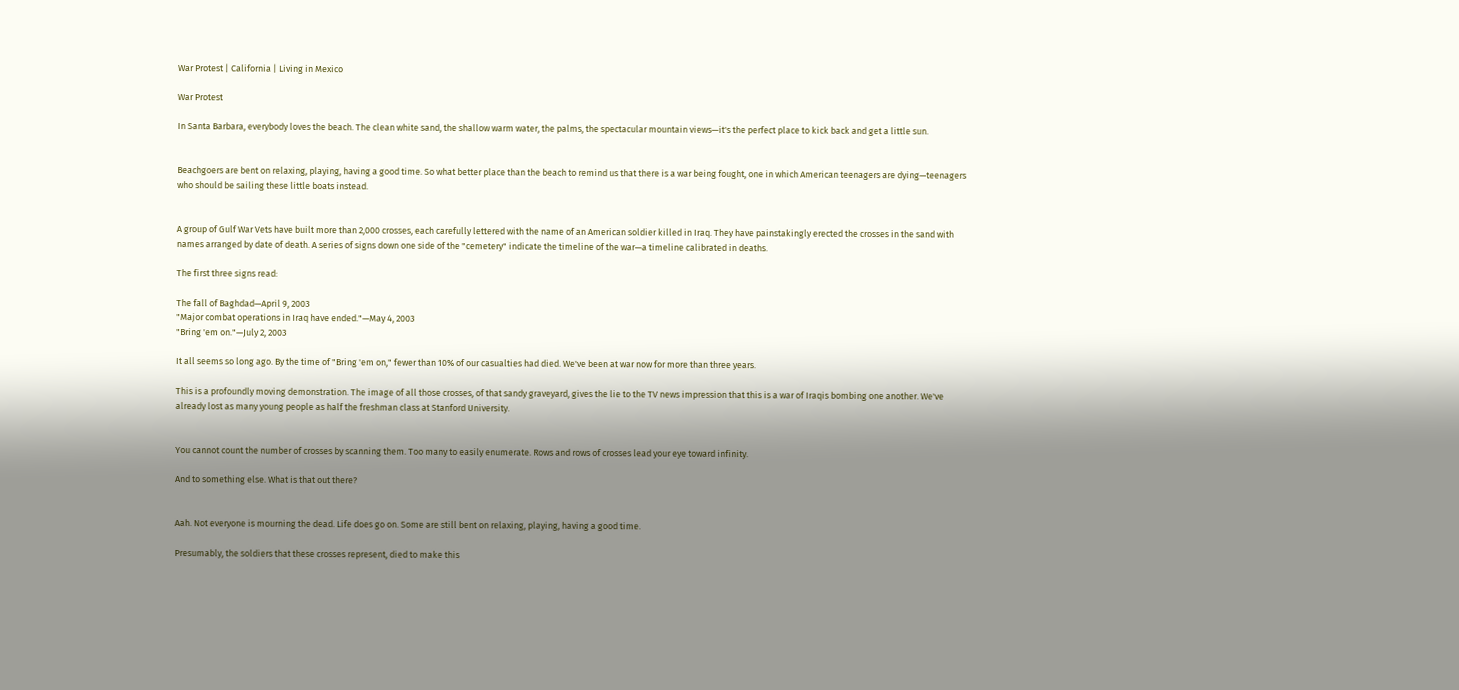War Protest | California | Living in Mexico

War Protest

In Santa Barbara, everybody loves the beach. The clean white sand, the shallow warm water, the palms, the spectacular mountain views—it's the perfect place to kick back and get a little sun.


Beachgoers are bent on relaxing, playing, having a good time. So what better place than the beach to remind us that there is a war being fought, one in which American teenagers are dying—teenagers who should be sailing these little boats instead.


A group of Gulf War Vets have built more than 2,000 crosses, each carefully lettered with the name of an American soldier killed in Iraq. They have painstakingly erected the crosses in the sand with names arranged by date of death. A series of signs down one side of the "cemetery" indicate the timeline of the war—a timeline calibrated in deaths.

The first three signs read:

The fall of Baghdad—April 9, 2003
"Major combat operations in Iraq have ended."—May 4, 2003
"Bring 'em on."—July 2, 2003

It all seems so long ago. By the time of "Bring 'em on," fewer than 10% of our casualties had died. We've been at war now for more than three years.

This is a profoundly moving demonstration. The image of all those crosses, of that sandy graveyard, gives the lie to the TV news impression that this is a war of Iraqis bombing one another. We've already lost as many young people as half the freshman class at Stanford University.


You cannot count the number of crosses by scanning them. Too many to easily enumerate. Rows and rows of crosses lead your eye toward infinity.

And to something else. What is that out there?


Aah. Not everyone is mourning the dead. Life does go on. Some are still bent on relaxing, playing, having a good time.

Presumably, the soldiers that these crosses represent, died to make this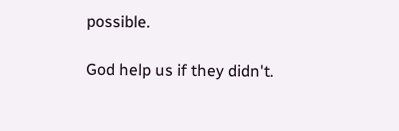possible.

God help us if they didn't.